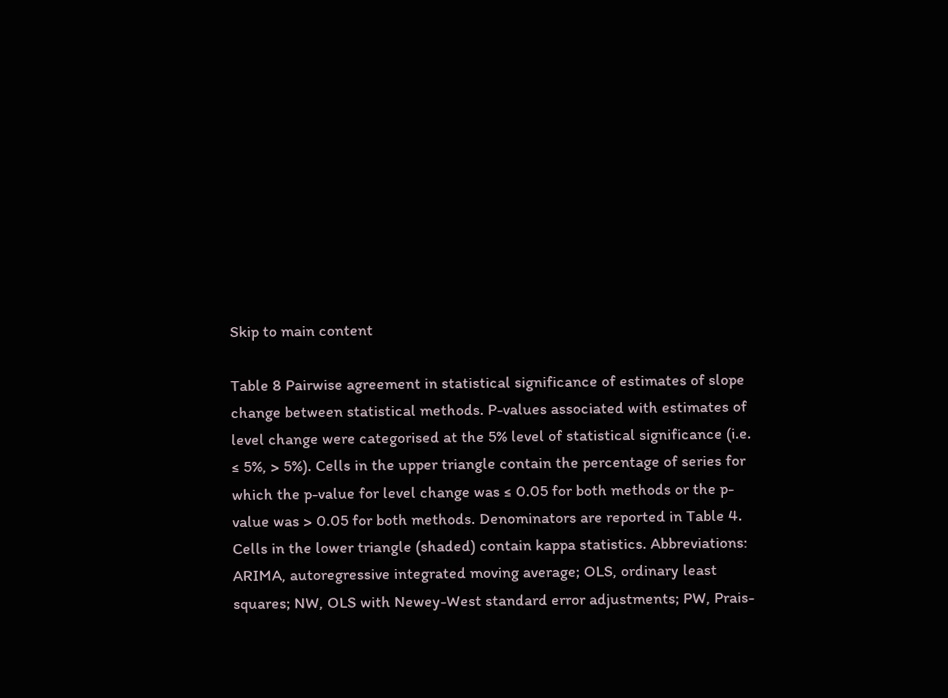Skip to main content

Table 8 Pairwise agreement in statistical significance of estimates of slope change between statistical methods. P-values associated with estimates of level change were categorised at the 5% level of statistical significance (i.e. ≤ 5%, > 5%). Cells in the upper triangle contain the percentage of series for which the p-value for level change was ≤ 0.05 for both methods or the p-value was > 0.05 for both methods. Denominators are reported in Table 4. Cells in the lower triangle (shaded) contain kappa statistics. Abbreviations: ARIMA, autoregressive integrated moving average; OLS, ordinary least squares; NW, OLS with Newey-West standard error adjustments; PW, Prais-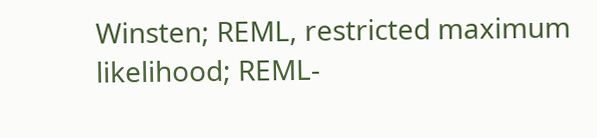Winsten; REML, restricted maximum likelihood; REML-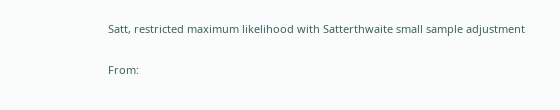Satt, restricted maximum likelihood with Satterthwaite small sample adjustment

From: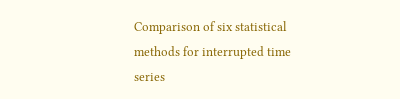Comparison of six statistical methods for interrupted time series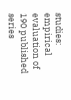studies: empirical evaluation of 190 published series